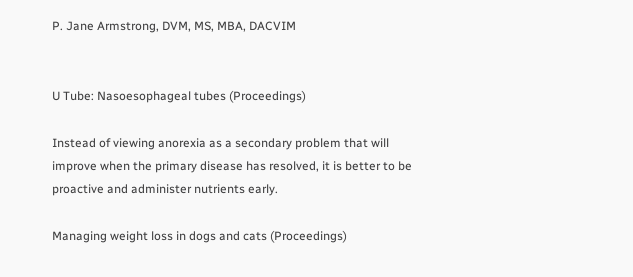P. Jane Armstrong, DVM, MS, MBA, DACVIM


U Tube: Nasoesophageal tubes (Proceedings)

Instead of viewing anorexia as a secondary problem that will improve when the primary disease has resolved, it is better to be proactive and administer nutrients early.

Managing weight loss in dogs and cats (Proceedings)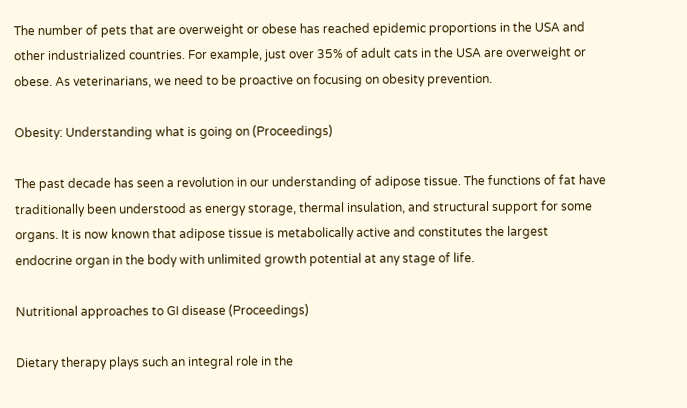The number of pets that are overweight or obese has reached epidemic proportions in the USA and other industrialized countries. For example, just over 35% of adult cats in the USA are overweight or obese. As veterinarians, we need to be proactive on focusing on obesity prevention.

Obesity: Understanding what is going on (Proceedings)

The past decade has seen a revolution in our understanding of adipose tissue. The functions of fat have traditionally been understood as energy storage, thermal insulation, and structural support for some organs. It is now known that adipose tissue is metabolically active and constitutes the largest endocrine organ in the body with unlimited growth potential at any stage of life.

Nutritional approaches to GI disease (Proceedings)

Dietary therapy plays such an integral role in the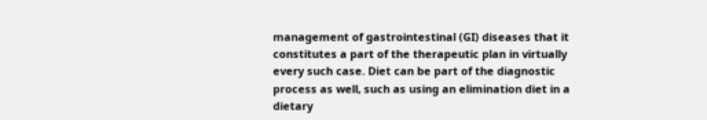management of gastrointestinal (GI) diseases that it constitutes a part of the therapeutic plan in virtually every such case. Diet can be part of the diagnostic process as well, such as using an elimination diet in a dietary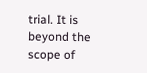trial. It is beyond the scope of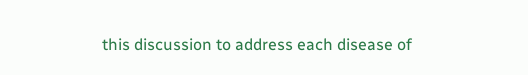this discussion to address each disease of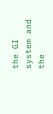the GI system and the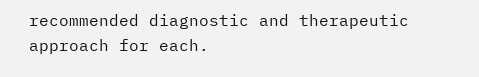recommended diagnostic and therapeutic approach for each.